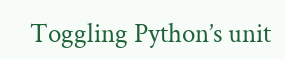Toggling Python’s unit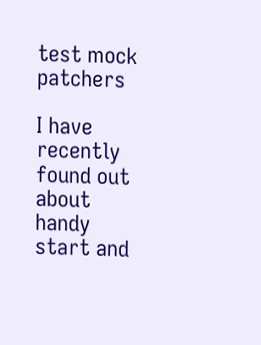test mock patchers

I have recently found out about handy start and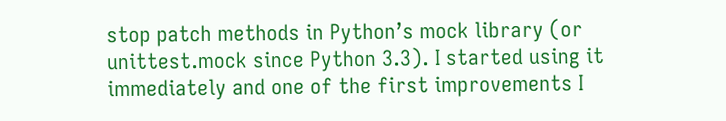stop patch methods in Python’s mock library (or unittest.mock since Python 3.3). I started using it immediately and one of the first improvements I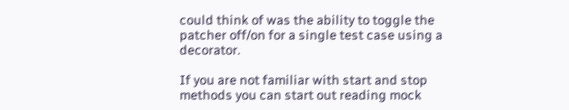could think of was the ability to toggle the patcher off/on for a single test case using a decorator.

If you are not familiar with start and stop methods you can start out reading mock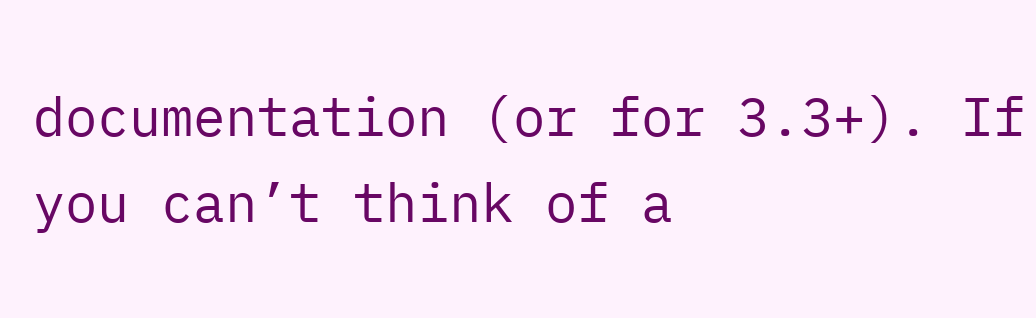documentation (or for 3.3+). If you can’t think of a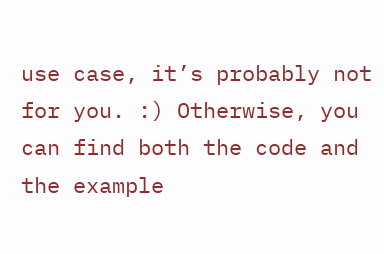use case, it’s probably not for you. :) Otherwise, you can find both the code and the example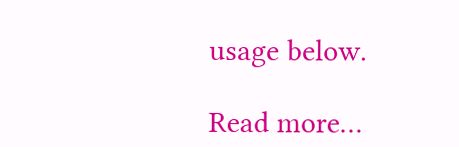usage below.

Read more…